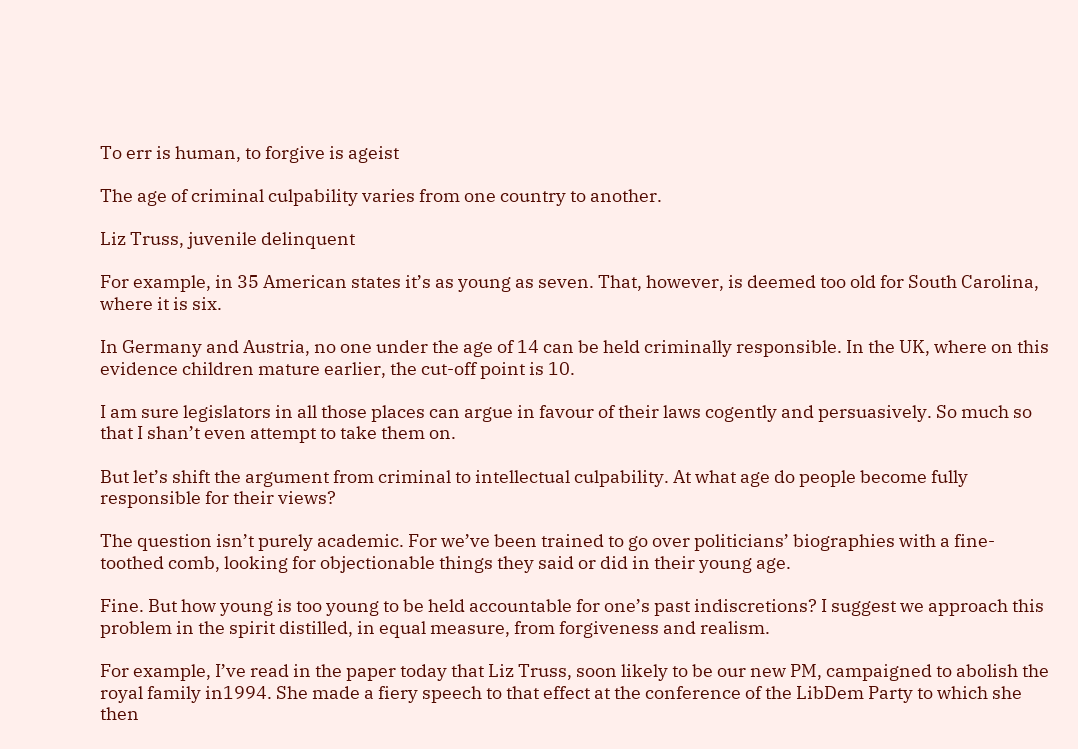To err is human, to forgive is ageist

The age of criminal culpability varies from one country to another.

Liz Truss, juvenile delinquent

For example, in 35 American states it’s as young as seven. That, however, is deemed too old for South Carolina, where it is six.

In Germany and Austria, no one under the age of 14 can be held criminally responsible. In the UK, where on this evidence children mature earlier, the cut-off point is 10.

I am sure legislators in all those places can argue in favour of their laws cogently and persuasively. So much so that I shan’t even attempt to take them on.

But let’s shift the argument from criminal to intellectual culpability. At what age do people become fully responsible for their views?

The question isn’t purely academic. For we’ve been trained to go over politicians’ biographies with a fine-toothed comb, looking for objectionable things they said or did in their young age.

Fine. But how young is too young to be held accountable for one’s past indiscretions? I suggest we approach this problem in the spirit distilled, in equal measure, from forgiveness and realism.

For example, I’ve read in the paper today that Liz Truss, soon likely to be our new PM, campaigned to abolish the royal family in1994. She made a fiery speech to that effect at the conference of the LibDem Party to which she then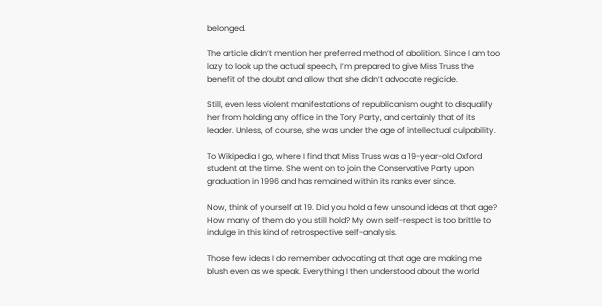belonged.

The article didn’t mention her preferred method of abolition. Since I am too lazy to look up the actual speech, I’m prepared to give Miss Truss the benefit of the doubt and allow that she didn’t advocate regicide.

Still, even less violent manifestations of republicanism ought to disqualify her from holding any office in the Tory Party, and certainly that of its leader. Unless, of course, she was under the age of intellectual culpability.

To Wikipedia I go, where I find that Miss Truss was a 19-year-old Oxford student at the time. She went on to join the Conservative Party upon graduation in 1996 and has remained within its ranks ever since.

Now, think of yourself at 19. Did you hold a few unsound ideas at that age? How many of them do you still hold? My own self-respect is too brittle to indulge in this kind of retrospective self-analysis.

Those few ideas I do remember advocating at that age are making me blush even as we speak. Everything I then understood about the world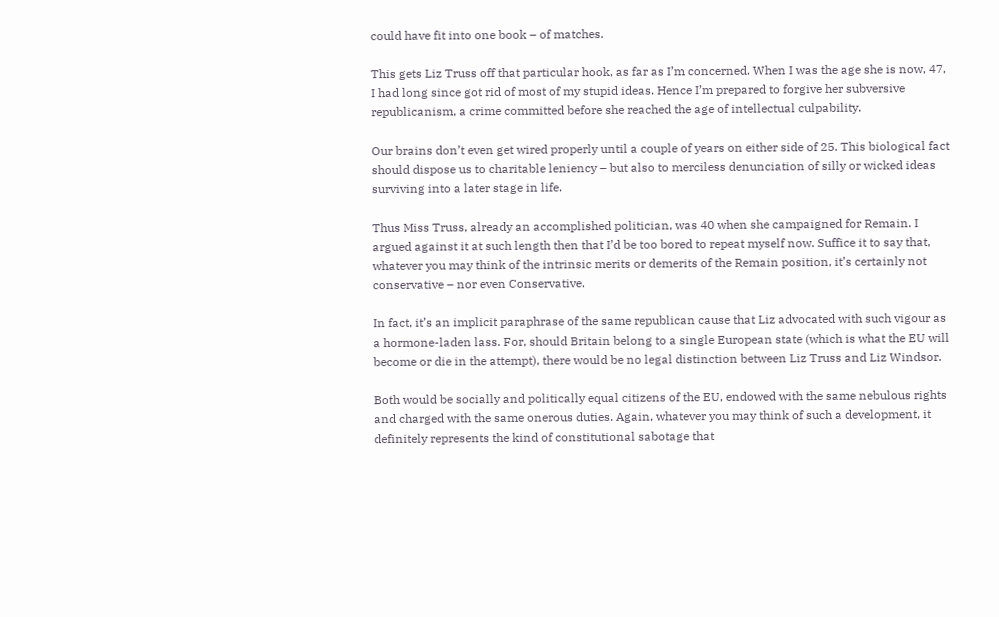could have fit into one book – of matches.

This gets Liz Truss off that particular hook, as far as I’m concerned. When I was the age she is now, 47, I had long since got rid of most of my stupid ideas. Hence I’m prepared to forgive her subversive republicanism, a crime committed before she reached the age of intellectual culpability.

Our brains don’t even get wired properly until a couple of years on either side of 25. This biological fact should dispose us to charitable leniency – but also to merciless denunciation of silly or wicked ideas surviving into a later stage in life.

Thus Miss Truss, already an accomplished politician, was 40 when she campaigned for Remain. I argued against it at such length then that I’d be too bored to repeat myself now. Suffice it to say that, whatever you may think of the intrinsic merits or demerits of the Remain position, it’s certainly not conservative – nor even Conservative.

In fact, it’s an implicit paraphrase of the same republican cause that Liz advocated with such vigour as a hormone-laden lass. For, should Britain belong to a single European state (which is what the EU will become or die in the attempt), there would be no legal distinction between Liz Truss and Liz Windsor.

Both would be socially and politically equal citizens of the EU, endowed with the same nebulous rights and charged with the same onerous duties. Again, whatever you may think of such a development, it definitely represents the kind of constitutional sabotage that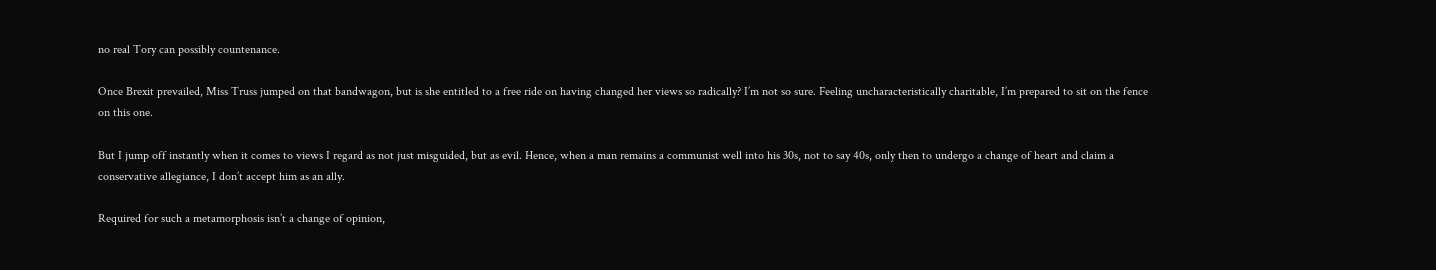no real Tory can possibly countenance.

Once Brexit prevailed, Miss Truss jumped on that bandwagon, but is she entitled to a free ride on having changed her views so radically? I’m not so sure. Feeling uncharacteristically charitable, I’m prepared to sit on the fence on this one.

But I jump off instantly when it comes to views I regard as not just misguided, but as evil. Hence, when a man remains a communist well into his 30s, not to say 40s, only then to undergo a change of heart and claim a conservative allegiance, I don’t accept him as an ally.

Required for such a metamorphosis isn’t a change of opinion,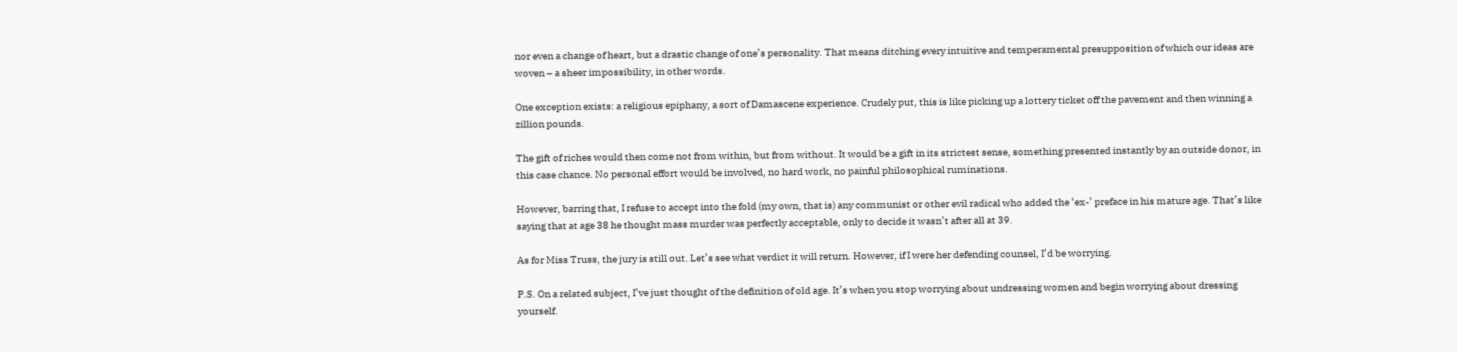nor even a change of heart, but a drastic change of one’s personality. That means ditching every intuitive and temperamental presupposition of which our ideas are woven – a sheer impossibility, in other words.

One exception exists: a religious epiphany, a sort of Damascene experience. Crudely put, this is like picking up a lottery ticket off the pavement and then winning a zillion pounds.

The gift of riches would then come not from within, but from without. It would be a gift in its strictest sense, something presented instantly by an outside donor, in this case chance. No personal effort would be involved, no hard work, no painful philosophical ruminations.

However, barring that, I refuse to accept into the fold (my own, that is) any communist or other evil radical who added the ‘ex-’ preface in his mature age. That’s like saying that at age 38 he thought mass murder was perfectly acceptable, only to decide it wasn’t after all at 39.

As for Miss Truss, the jury is still out. Let’s see what verdict it will return. However, if I were her defending counsel, I’d be worrying.

P.S. On a related subject, I’ve just thought of the definition of old age. It’s when you stop worrying about undressing women and begin worrying about dressing yourself.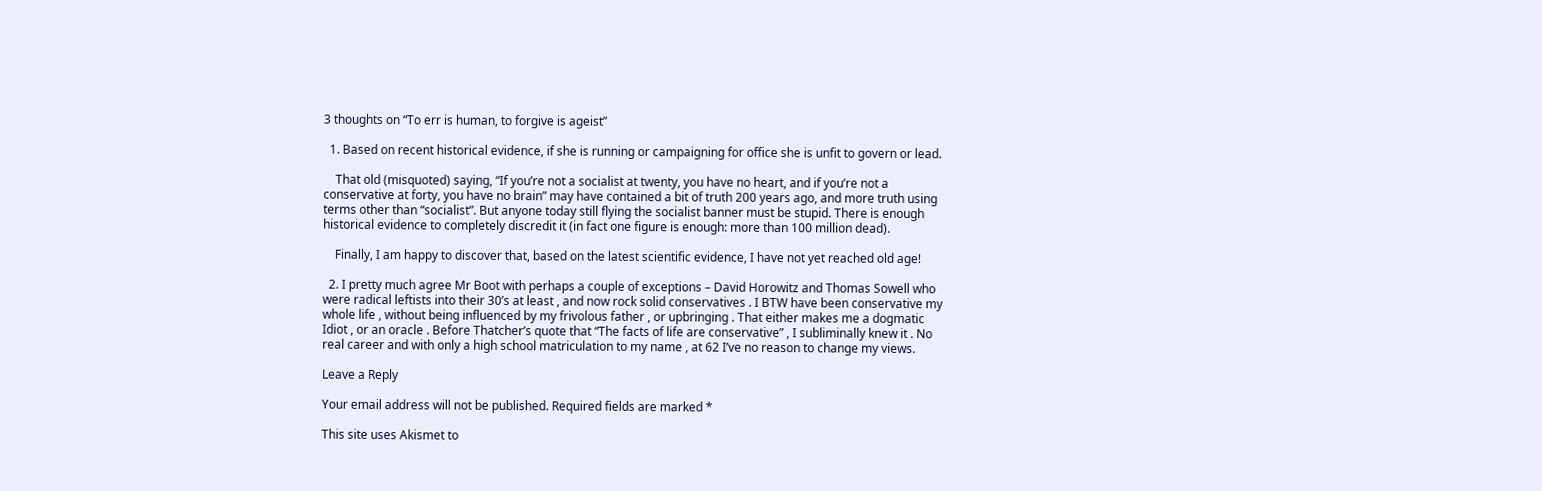3 thoughts on “To err is human, to forgive is ageist”

  1. Based on recent historical evidence, if she is running or campaigning for office she is unfit to govern or lead.

    That old (misquoted) saying, “If you’re not a socialist at twenty, you have no heart, and if you’re not a conservative at forty, you have no brain” may have contained a bit of truth 200 years ago, and more truth using terms other than “socialist”. But anyone today still flying the socialist banner must be stupid. There is enough historical evidence to completely discredit it (in fact one figure is enough: more than 100 million dead).

    Finally, I am happy to discover that, based on the latest scientific evidence, I have not yet reached old age!

  2. I pretty much agree Mr Boot with perhaps a couple of exceptions – David Horowitz and Thomas Sowell who were radical leftists into their 30’s at least , and now rock solid conservatives . I BTW have been conservative my whole life , without being influenced by my frivolous father , or upbringing . That either makes me a dogmatic Idiot , or an oracle . Before Thatcher’s quote that “The facts of life are conservative” , I subliminally knew it . No real career and with only a high school matriculation to my name , at 62 I’ve no reason to change my views.

Leave a Reply

Your email address will not be published. Required fields are marked *

This site uses Akismet to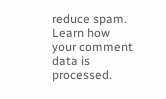reduce spam. Learn how your comment data is processed.